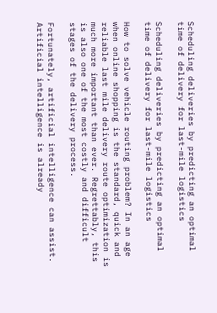Scheduling deliveries by predicting an optimal time of delivery for last-mile logistics

Scheduling deliveries by predicting an optimal time of delivery for last-mile logistics

How to solve vehicle routing problem? In an age when online shopping is the standard, quick and reliable last mile delivery route optimization is much more important than ever. Regrettably, this is also one of the most costly and difficult stages of the delivery process.

Fortunately, artificial intelligence can assist. Artificial intelligence is already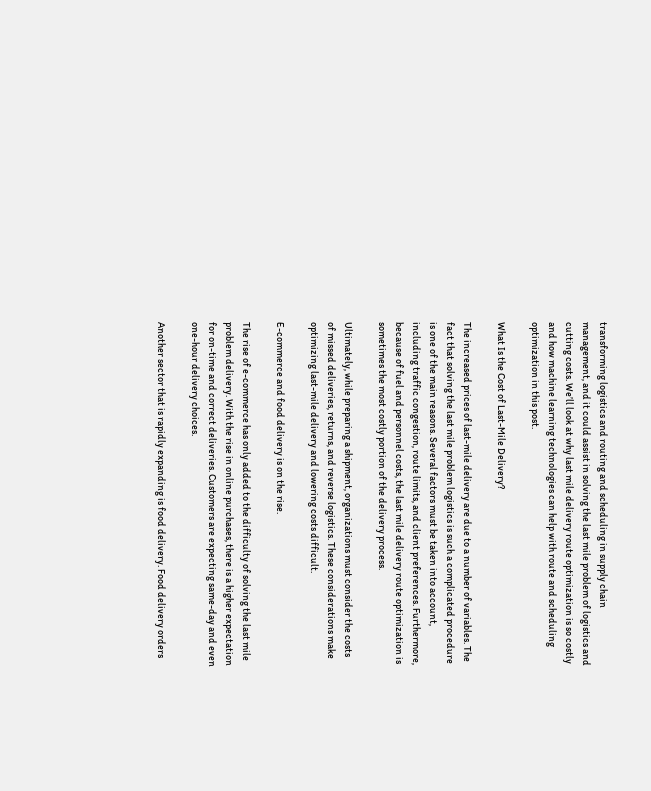transforming logistics and routing and scheduling in supply chain management, and it could assist in solving the last mile problem of logistics and cutting costs. We’ll look at why last mile delivery route optimization is so costly and how machine learning technologies can help with route and scheduling optimization in this post.

What Is the Cost of Last-Mile Delivery?

The increased prices of last-mile delivery are due to a number of variables. The fact that solving the last mile problem logistics is such a complicated procedure is one of the main reasons. Several factors must be taken into account, including traffic congestion, route limits, and client preferences. Furthermore, because of fuel and personnel costs, the last mile delivery route optimization is sometimes the most costly portion of the delivery process.

Ultimately, while preparing a shipment, organizations must consider the costs of missed deliveries, returns, and reverse logistics. These considerations make optimizing last-mile delivery and lowering costs difficult.

E-commerce and food delivery is on the rise.

The rise of e-commerce has only added to the difficulty of solving the last mile problem delivery. With the rise in online purchases, there is a higher expectation for on-time and correct deliveries. Customers are expecting same-day and even one-hour delivery choices.

Another sector that is rapidly expanding is food delivery. Food delivery orders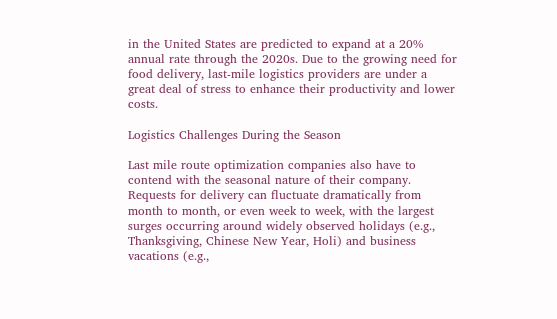in the United States are predicted to expand at a 20% annual rate through the 2020s. Due to the growing need for food delivery, last-mile logistics providers are under a great deal of stress to enhance their productivity and lower costs.

Logistics Challenges During the Season

Last mile route optimization companies also have to contend with the seasonal nature of their company. Requests for delivery can fluctuate dramatically from month to month, or even week to week, with the largest surges occurring around widely observed holidays (e.g., Thanksgiving, Chinese New Year, Holi) and business vacations (e.g.,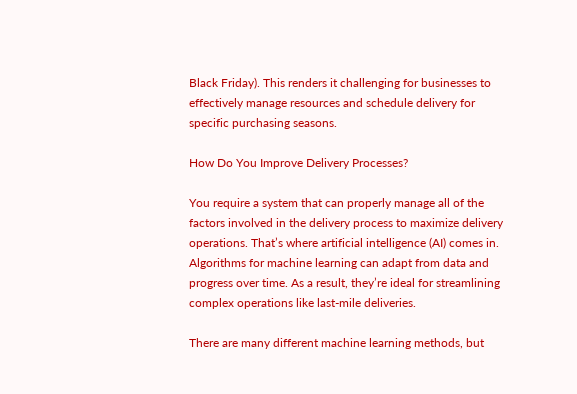Black Friday). This renders it challenging for businesses to effectively manage resources and schedule delivery for specific purchasing seasons.

How Do You Improve Delivery Processes?

You require a system that can properly manage all of the factors involved in the delivery process to maximize delivery operations. That’s where artificial intelligence (AI) comes in. Algorithms for machine learning can adapt from data and progress over time. As a result, they’re ideal for streamlining complex operations like last-mile deliveries.

There are many different machine learning methods, but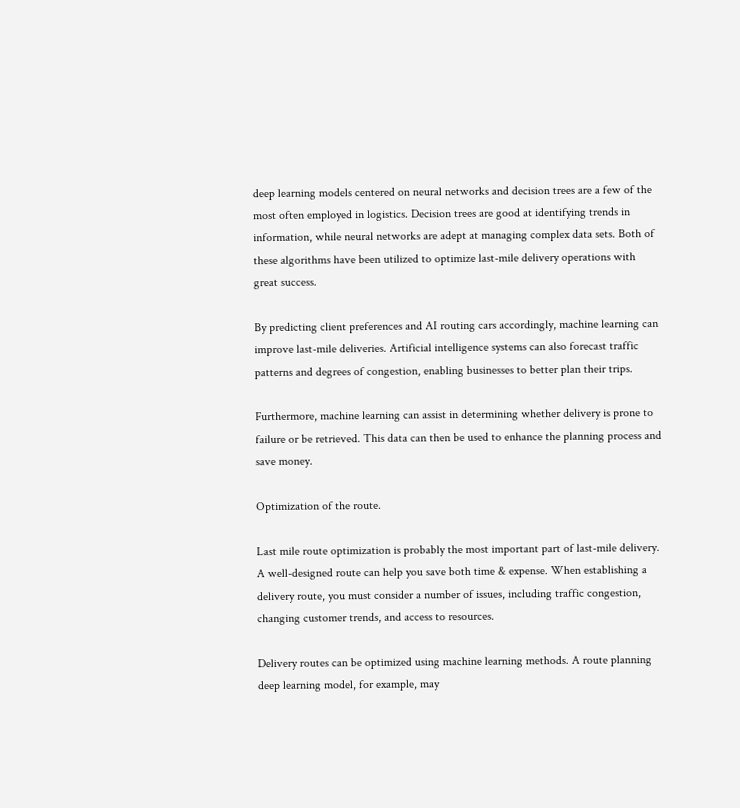deep learning models centered on neural networks and decision trees are a few of the most often employed in logistics. Decision trees are good at identifying trends in information, while neural networks are adept at managing complex data sets. Both of these algorithms have been utilized to optimize last-mile delivery operations with great success.

By predicting client preferences and AI routing cars accordingly, machine learning can improve last-mile deliveries. Artificial intelligence systems can also forecast traffic patterns and degrees of congestion, enabling businesses to better plan their trips.

Furthermore, machine learning can assist in determining whether delivery is prone to failure or be retrieved. This data can then be used to enhance the planning process and save money.

Optimization of the route.

Last mile route optimization is probably the most important part of last-mile delivery. A well-designed route can help you save both time & expense. When establishing a delivery route, you must consider a number of issues, including traffic congestion, changing customer trends, and access to resources.

Delivery routes can be optimized using machine learning methods. A route planning deep learning model, for example, may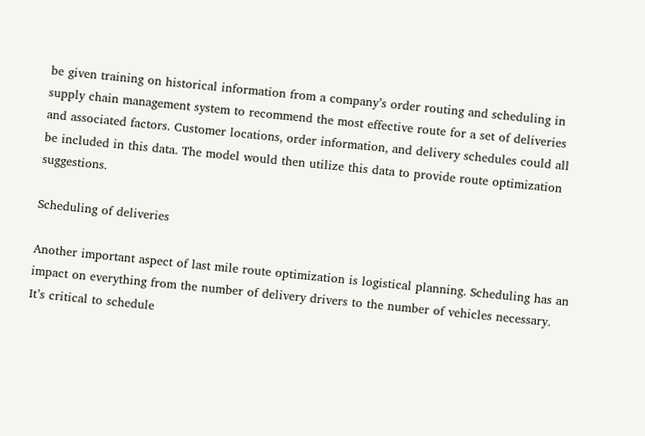be given training on historical information from a company’s order routing and scheduling in supply chain management system to recommend the most effective route for a set of deliveries and associated factors. Customer locations, order information, and delivery schedules could all be included in this data. The model would then utilize this data to provide route optimization suggestions.

Scheduling of deliveries

Another important aspect of last mile route optimization is logistical planning. Scheduling has an impact on everything from the number of delivery drivers to the number of vehicles necessary. It’s critical to schedule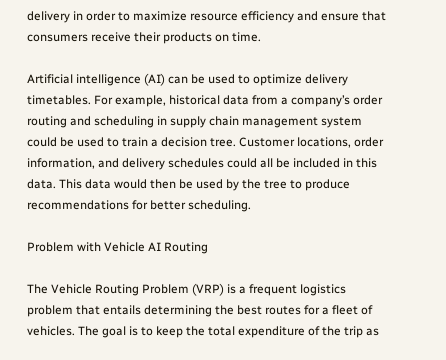delivery in order to maximize resource efficiency and ensure that consumers receive their products on time.

Artificial intelligence (AI) can be used to optimize delivery timetables. For example, historical data from a company’s order routing and scheduling in supply chain management system could be used to train a decision tree. Customer locations, order information, and delivery schedules could all be included in this data. This data would then be used by the tree to produce recommendations for better scheduling.

Problem with Vehicle AI Routing

The Vehicle Routing Problem (VRP) is a frequent logistics problem that entails determining the best routes for a fleet of vehicles. The goal is to keep the total expenditure of the trip as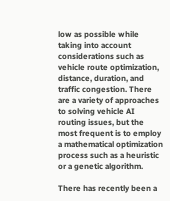low as possible while taking into account considerations such as vehicle route optimization, distance, duration, and traffic congestion. There are a variety of approaches to solving vehicle AI routing issues, but the most frequent is to employ a mathematical optimization process such as a heuristic or a genetic algorithm.

There has recently been a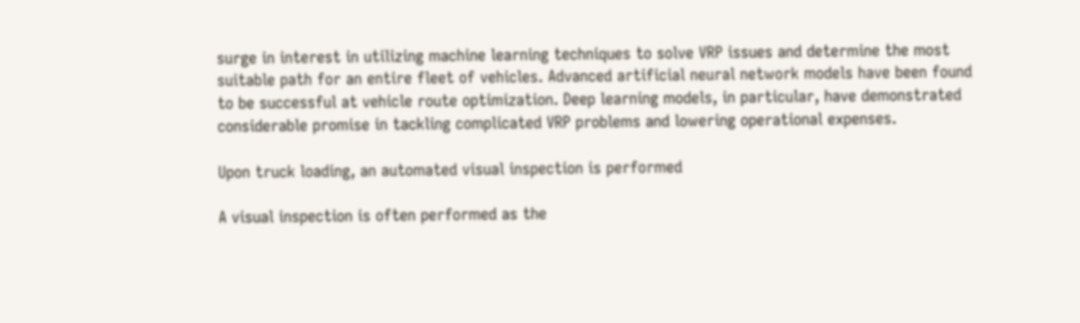surge in interest in utilizing machine learning techniques to solve VRP issues and determine the most suitable path for an entire fleet of vehicles. Advanced artificial neural network models have been found to be successful at vehicle route optimization. Deep learning models, in particular, have demonstrated considerable promise in tackling complicated VRP problems and lowering operational expenses.

Upon truck loading, an automated visual inspection is performed

A visual inspection is often performed as the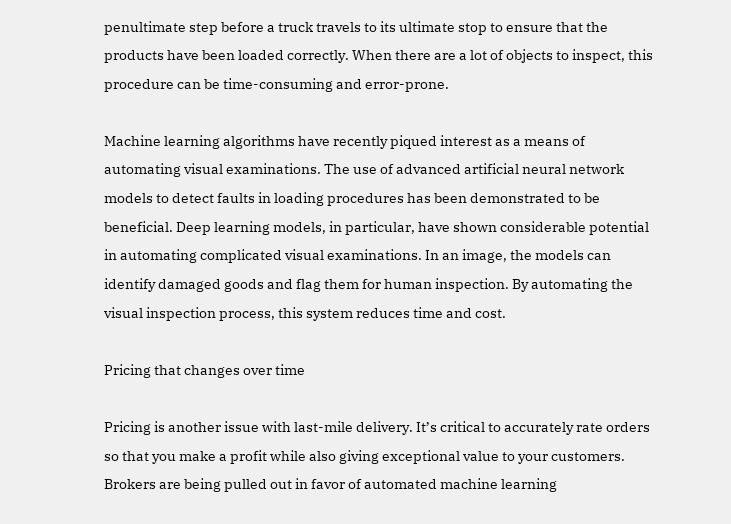penultimate step before a truck travels to its ultimate stop to ensure that the products have been loaded correctly. When there are a lot of objects to inspect, this procedure can be time-consuming and error-prone.

Machine learning algorithms have recently piqued interest as a means of automating visual examinations. The use of advanced artificial neural network models to detect faults in loading procedures has been demonstrated to be beneficial. Deep learning models, in particular, have shown considerable potential in automating complicated visual examinations. In an image, the models can identify damaged goods and flag them for human inspection. By automating the visual inspection process, this system reduces time and cost.

Pricing that changes over time

Pricing is another issue with last-mile delivery. It’s critical to accurately rate orders so that you make a profit while also giving exceptional value to your customers. Brokers are being pulled out in favor of automated machine learning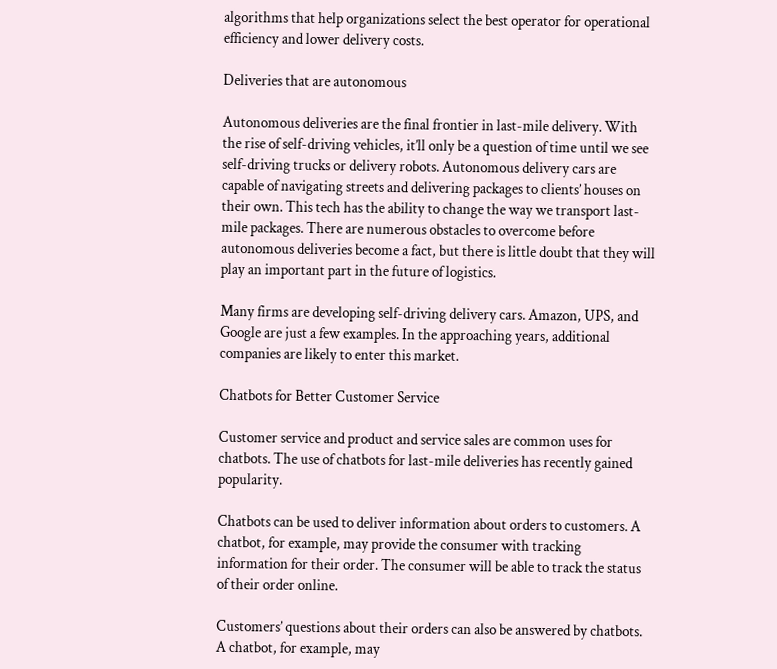algorithms that help organizations select the best operator for operational efficiency and lower delivery costs.

Deliveries that are autonomous

Autonomous deliveries are the final frontier in last-mile delivery. With the rise of self-driving vehicles, it’ll only be a question of time until we see self-driving trucks or delivery robots. Autonomous delivery cars are capable of navigating streets and delivering packages to clients’ houses on their own. This tech has the ability to change the way we transport last-mile packages. There are numerous obstacles to overcome before autonomous deliveries become a fact, but there is little doubt that they will play an important part in the future of logistics.

Many firms are developing self-driving delivery cars. Amazon, UPS, and Google are just a few examples. In the approaching years, additional companies are likely to enter this market.

Chatbots for Better Customer Service

Customer service and product and service sales are common uses for chatbots. The use of chatbots for last-mile deliveries has recently gained popularity.

Chatbots can be used to deliver information about orders to customers. A chatbot, for example, may provide the consumer with tracking information for their order. The consumer will be able to track the status of their order online.

Customers’ questions about their orders can also be answered by chatbots. A chatbot, for example, may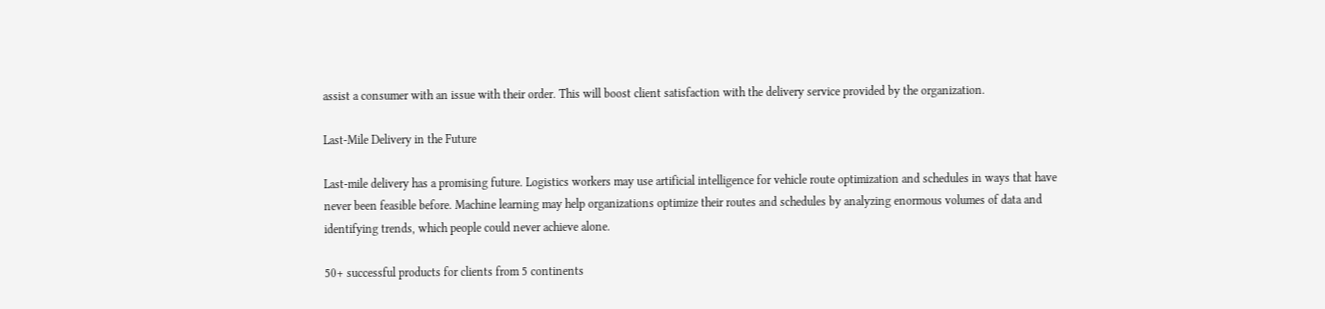assist a consumer with an issue with their order. This will boost client satisfaction with the delivery service provided by the organization.

Last-Mile Delivery in the Future

Last-mile delivery has a promising future. Logistics workers may use artificial intelligence for vehicle route optimization and schedules in ways that have never been feasible before. Machine learning may help organizations optimize their routes and schedules by analyzing enormous volumes of data and identifying trends, which people could never achieve alone.

50+ successful products for clients from 5 continents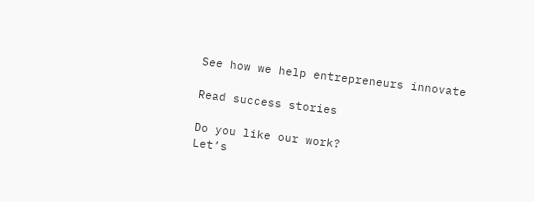See how we help entrepreneurs innovate

Read success stories

Do you like our work?
Let’s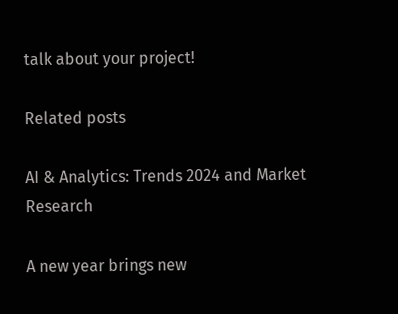talk about your project!

Related posts

AI & Analytics: Trends 2024 and Market Research

A new year brings new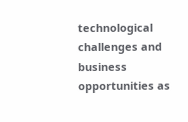technological challenges and business opportunities as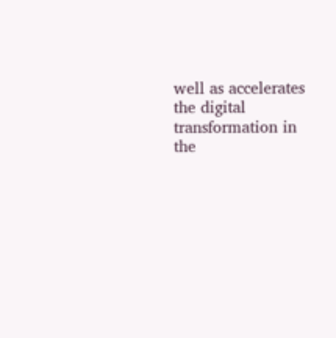well as accelerates the digital transformation in the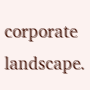corporate landscape.